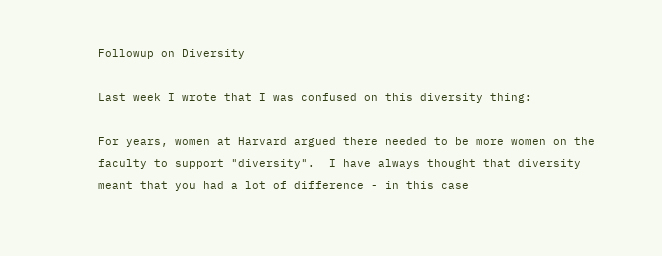Followup on Diversity

Last week I wrote that I was confused on this diversity thing:

For years, women at Harvard argued there needed to be more women on the
faculty to support "diversity".  I have always thought that diversity
meant that you had a lot of difference - in this case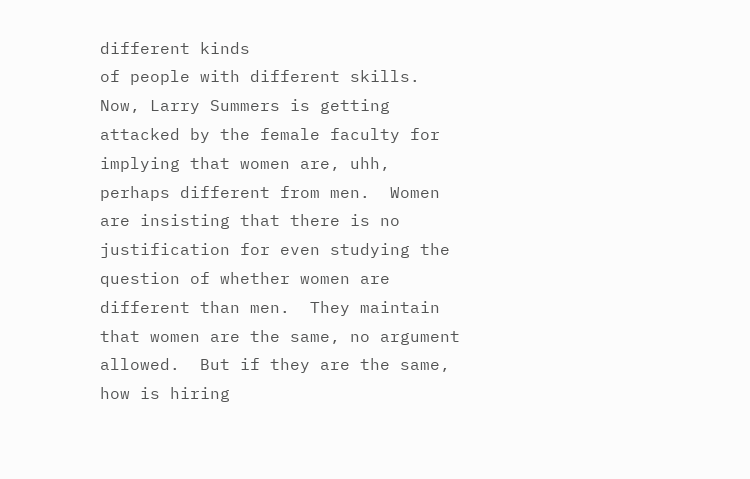different kinds
of people with different skills.  Now, Larry Summers is getting
attacked by the female faculty for implying that women are, uhh,
perhaps different from men.  Women are insisting that there is no
justification for even studying the question of whether women are different than men.  They maintain that women are the same, no argument allowed.  But if they are the same, how is hiring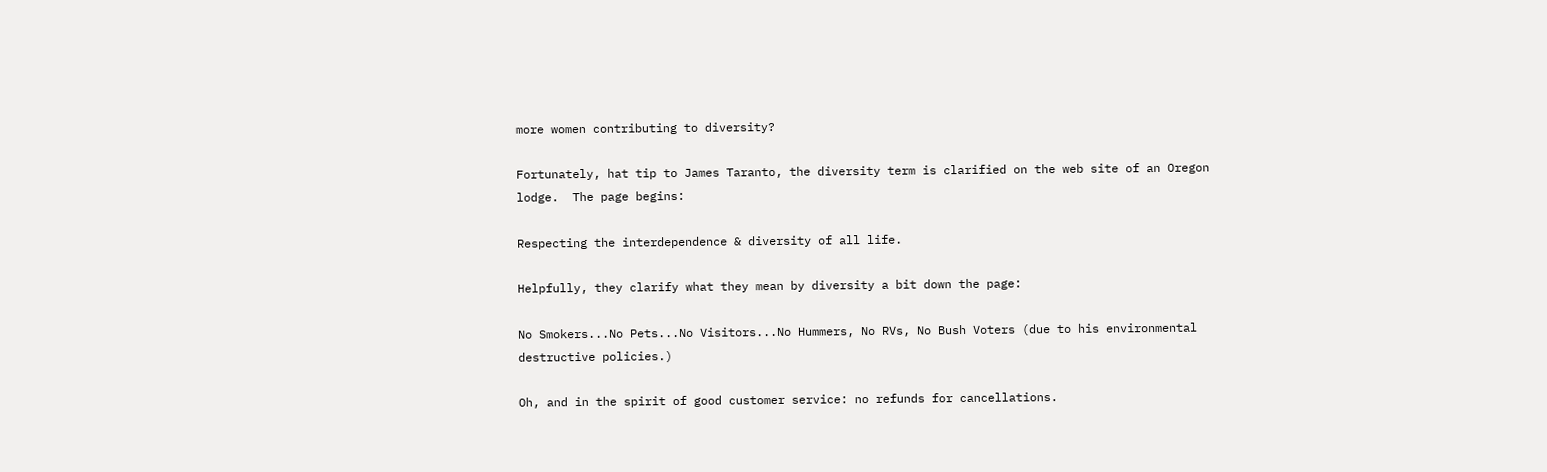more women contributing to diversity?

Fortunately, hat tip to James Taranto, the diversity term is clarified on the web site of an Oregon lodge.  The page begins:

Respecting the interdependence & diversity of all life.

Helpfully, they clarify what they mean by diversity a bit down the page:

No Smokers...No Pets...No Visitors...No Hummers, No RVs, No Bush Voters (due to his environmental destructive policies.)

Oh, and in the spirit of good customer service: no refunds for cancellations.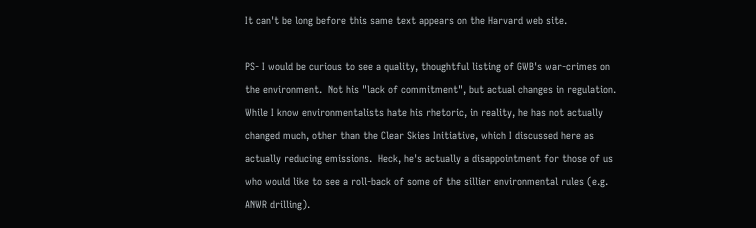It can't be long before this same text appears on the Harvard web site.

PS- I would be curious to see a quality, thoughtful listing of GWB's war-crimes on the environment.  Not his "lack of commitment", but actual changes in regulation.  While I know environmentalists hate his rhetoric, in reality, he has not actually changed much, other than the Clear Skies Initiative, which I discussed here as actually reducing emissions.  Heck, he's actually a disappointment for those of us who would like to see a roll-back of some of the sillier environmental rules (e.g. ANWR drilling).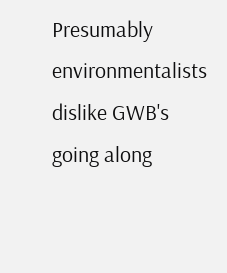Presumably environmentalists dislike GWB's going along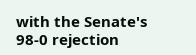with the Senate's 98-0 rejection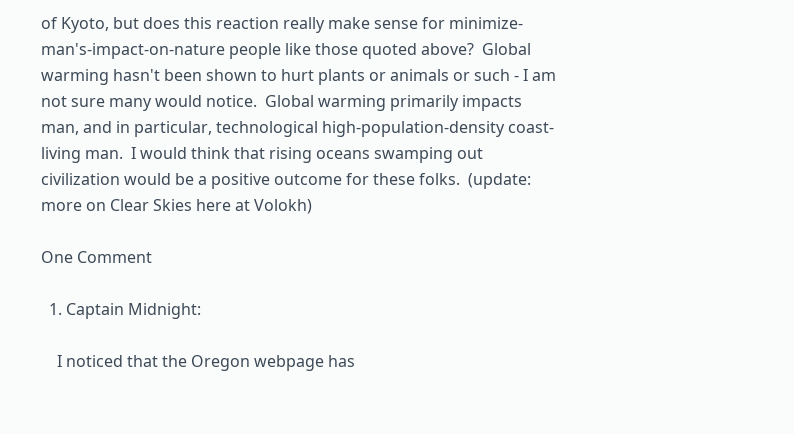of Kyoto, but does this reaction really make sense for minimize-man's-impact-on-nature people like those quoted above?  Global warming hasn't been shown to hurt plants or animals or such - I am not sure many would notice.  Global warming primarily impacts man, and in particular, technological high-population-density coast-living man.  I would think that rising oceans swamping out civilization would be a positive outcome for these folks.  (update: more on Clear Skies here at Volokh)

One Comment

  1. Captain Midnight:

    I noticed that the Oregon webpage has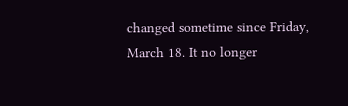changed sometime since Friday, March 18. It no longer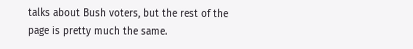talks about Bush voters, but the rest of the page is pretty much the same.